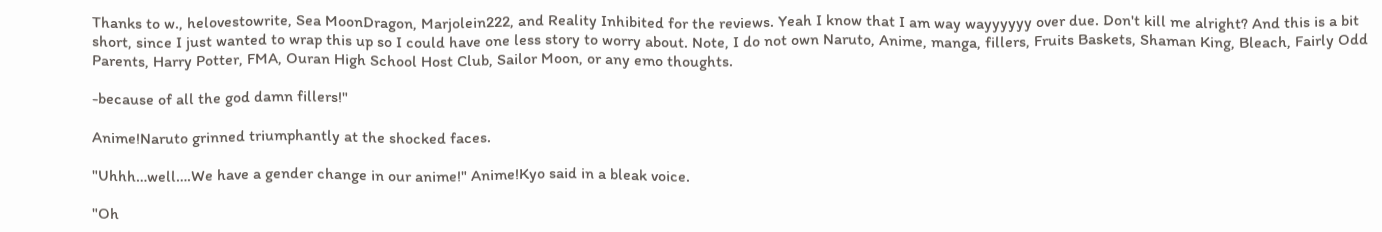Thanks to w., helovestowrite, Sea MoonDragon, Marjolein222, and Reality Inhibited for the reviews. Yeah I know that I am way wayyyyyy over due. Don't kill me alright? And this is a bit short, since I just wanted to wrap this up so I could have one less story to worry about. Note, I do not own Naruto, Anime, manga, fillers, Fruits Baskets, Shaman King, Bleach, Fairly Odd Parents, Harry Potter, FMA, Ouran High School Host Club, Sailor Moon, or any emo thoughts.

-because of all the god damn fillers!"

Anime!Naruto grinned triumphantly at the shocked faces.

"Uhhh…well….We have a gender change in our anime!" Anime!Kyo said in a bleak voice.

"Oh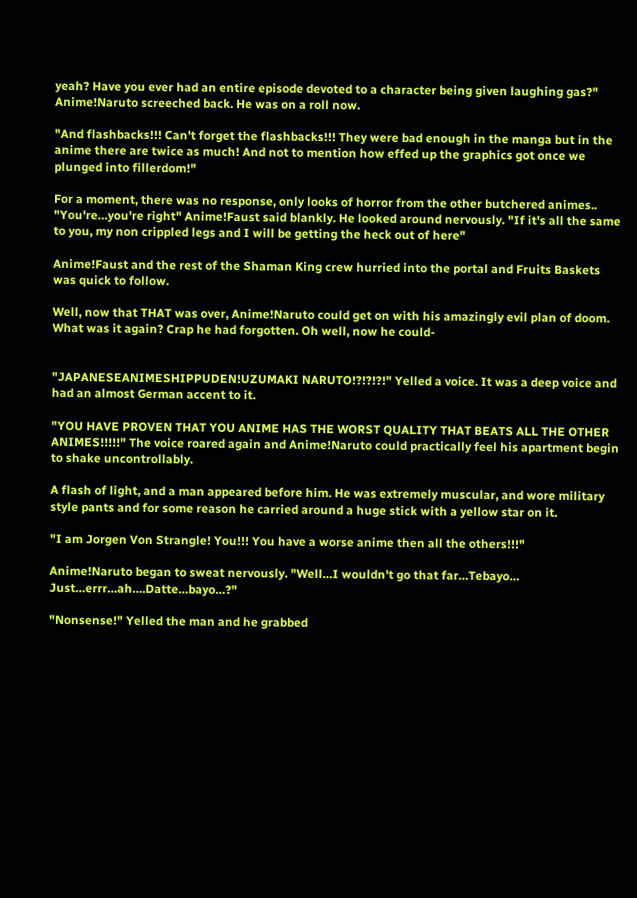yeah? Have you ever had an entire episode devoted to a character being given laughing gas?" Anime!Naruto screeched back. He was on a roll now.

"And flashbacks!!! Can't forget the flashbacks!!! They were bad enough in the manga but in the anime there are twice as much! And not to mention how effed up the graphics got once we plunged into fillerdom!"

For a moment, there was no response, only looks of horror from the other butchered animes.. "You're…you're right" Anime!Faust said blankly. He looked around nervously. "If it's all the same to you, my non crippled legs and I will be getting the heck out of here"

Anime!Faust and the rest of the Shaman King crew hurried into the portal and Fruits Baskets was quick to follow.

Well, now that THAT was over, Anime!Naruto could get on with his amazingly evil plan of doom. What was it again? Crap he had forgotten. Oh well, now he could-


"JAPANESEANIMESHIPPUDEN!UZUMAKI NARUTO!?!?!?!" Yelled a voice. It was a deep voice and had an almost German accent to it.

"YOU HAVE PROVEN THAT YOU ANIME HAS THE WORST QUALITY THAT BEATS ALL THE OTHER ANIMES!!!!!" The voice roared again and Anime!Naruto could practically feel his apartment begin to shake uncontrollably.

A flash of light, and a man appeared before him. He was extremely muscular, and wore military style pants and for some reason he carried around a huge stick with a yellow star on it.

"I am Jorgen Von Strangle! You!!! You have a worse anime then all the others!!!"

Anime!Naruto began to sweat nervously. "Well…I wouldn't go that far…Tebayo… Just…errr…ah….Datte…bayo…?"

"Nonsense!" Yelled the man and he grabbed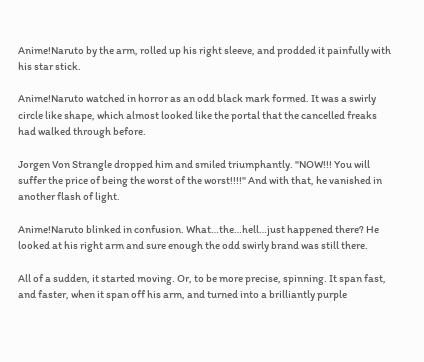Anime!Naruto by the arm, rolled up his right sleeve, and prodded it painfully with his star stick.

Anime!Naruto watched in horror as an odd black mark formed. It was a swirly circle like shape, which almost looked like the portal that the cancelled freaks had walked through before.

Jorgen Von Strangle dropped him and smiled triumphantly. "NOW!!! You will suffer the price of being the worst of the worst!!!!" And with that, he vanished in another flash of light.

Anime!Naruto blinked in confusion. What…the…hell…just happened there? He looked at his right arm and sure enough the odd swirly brand was still there.

All of a sudden, it started moving. Or, to be more precise, spinning. It span fast, and faster, when it span off his arm, and turned into a brilliantly purple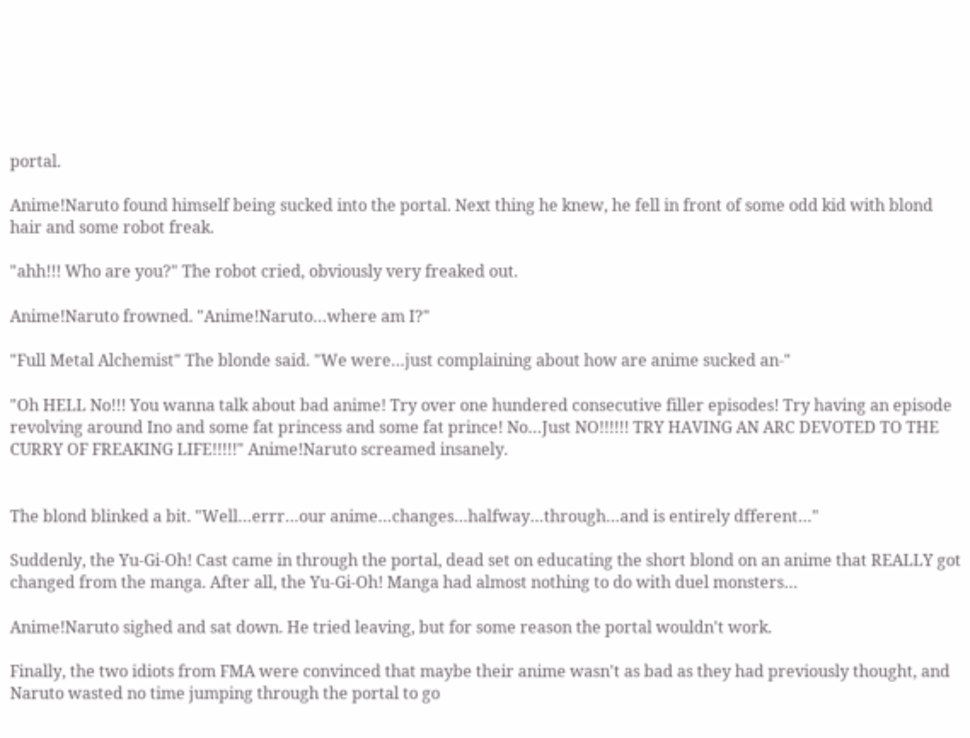portal.

Anime!Naruto found himself being sucked into the portal. Next thing he knew, he fell in front of some odd kid with blond hair and some robot freak.

"ahh!!! Who are you?" The robot cried, obviously very freaked out.

Anime!Naruto frowned. "Anime!Naruto…where am I?"

"Full Metal Alchemist" The blonde said. "We were…just complaining about how are anime sucked an-"

"Oh HELL No!!! You wanna talk about bad anime! Try over one hundered consecutive filler episodes! Try having an episode revolving around Ino and some fat princess and some fat prince! No…Just NO!!!!!! TRY HAVING AN ARC DEVOTED TO THE CURRY OF FREAKING LIFE!!!!!" Anime!Naruto screamed insanely.


The blond blinked a bit. "Well…errr…our anime…changes…halfway…through…and is entirely dfferent…"

Suddenly, the Yu-Gi-Oh! Cast came in through the portal, dead set on educating the short blond on an anime that REALLY got changed from the manga. After all, the Yu-Gi-Oh! Manga had almost nothing to do with duel monsters…

Anime!Naruto sighed and sat down. He tried leaving, but for some reason the portal wouldn't work.

Finally, the two idiots from FMA were convinced that maybe their anime wasn't as bad as they had previously thought, and Naruto wasted no time jumping through the portal to go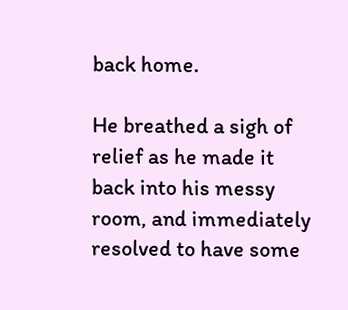back home.

He breathed a sigh of relief as he made it back into his messy room, and immediately resolved to have some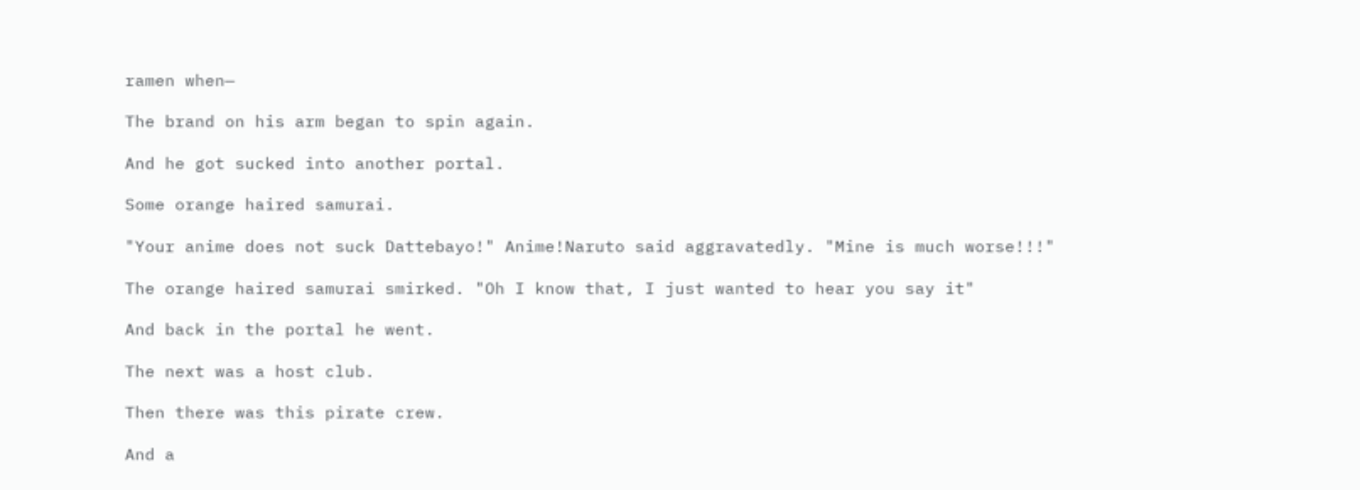ramen when—

The brand on his arm began to spin again.

And he got sucked into another portal.

Some orange haired samurai.

"Your anime does not suck Dattebayo!" Anime!Naruto said aggravatedly. "Mine is much worse!!!"

The orange haired samurai smirked. "Oh I know that, I just wanted to hear you say it"

And back in the portal he went.

The next was a host club.

Then there was this pirate crew.

And a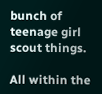bunch of teenage girl scout things.

All within the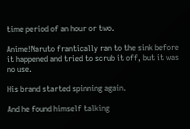time period of an hour or two.

Anime!Naruto frantically ran to the sink before it happened and tried to scrub it off, but it was no use.

His brand started spinning again.

And he found himself talking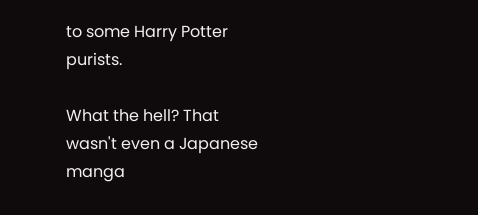to some Harry Potter purists.

What the hell? That wasn't even a Japanese manga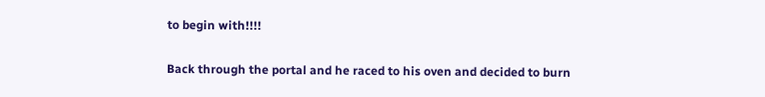to begin with!!!!

Back through the portal and he raced to his oven and decided to burn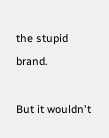the stupid brand.

But it wouldn't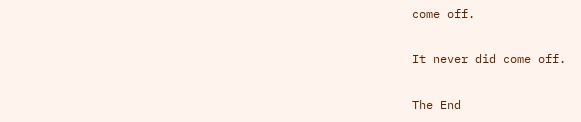come off.

It never did come off.

The End